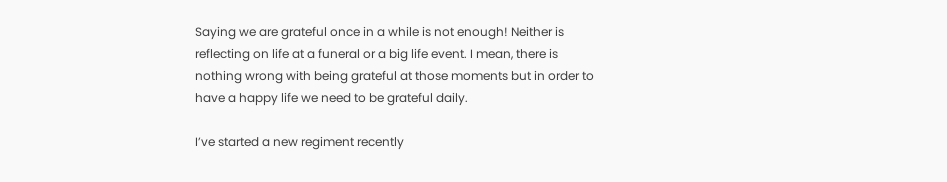Saying we are grateful once in a while is not enough! Neither is reflecting on life at a funeral or a big life event. I mean, there is nothing wrong with being grateful at those moments but in order to have a happy life we need to be grateful daily.

I’ve started a new regiment recently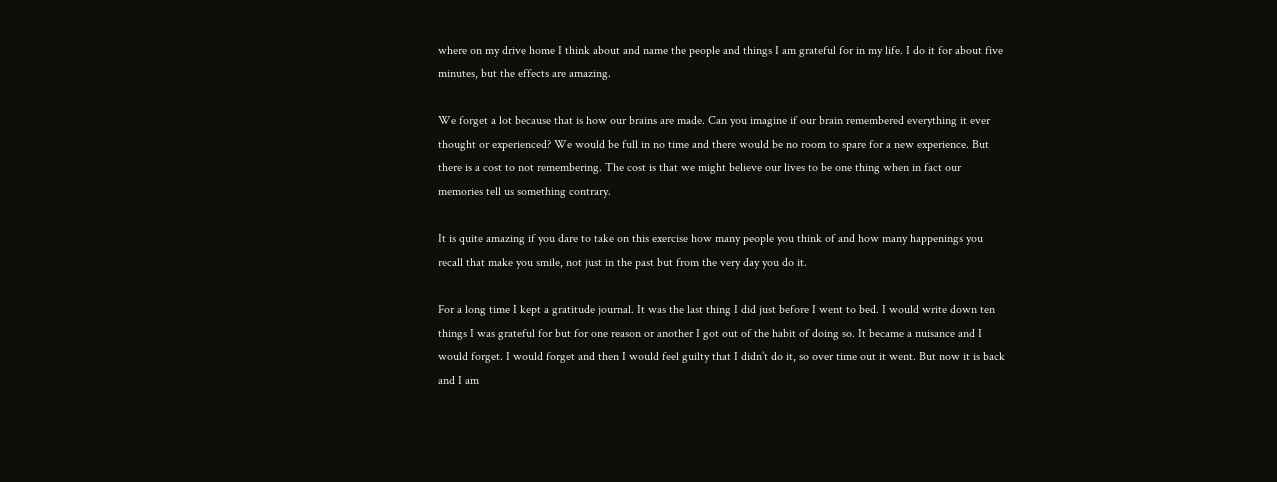where on my drive home I think about and name the people and things I am grateful for in my life. I do it for about five minutes, but the effects are amazing.

We forget a lot because that is how our brains are made. Can you imagine if our brain remembered everything it ever thought or experienced? We would be full in no time and there would be no room to spare for a new experience. But there is a cost to not remembering. The cost is that we might believe our lives to be one thing when in fact our memories tell us something contrary.

It is quite amazing if you dare to take on this exercise how many people you think of and how many happenings you recall that make you smile, not just in the past but from the very day you do it.

For a long time I kept a gratitude journal. It was the last thing I did just before I went to bed. I would write down ten things I was grateful for but for one reason or another I got out of the habit of doing so. It became a nuisance and I would forget. I would forget and then I would feel guilty that I didn’t do it, so over time out it went. But now it is back and I am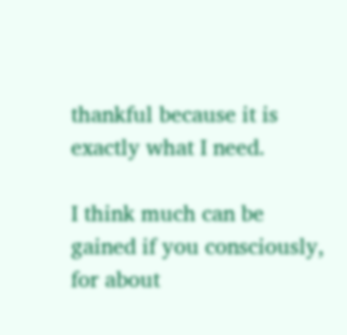thankful because it is exactly what I need.

I think much can be gained if you consciously, for about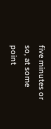five minutes or so, at some point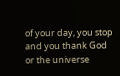of your day, you stop and you thank God or the universe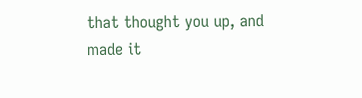that thought you up, and made it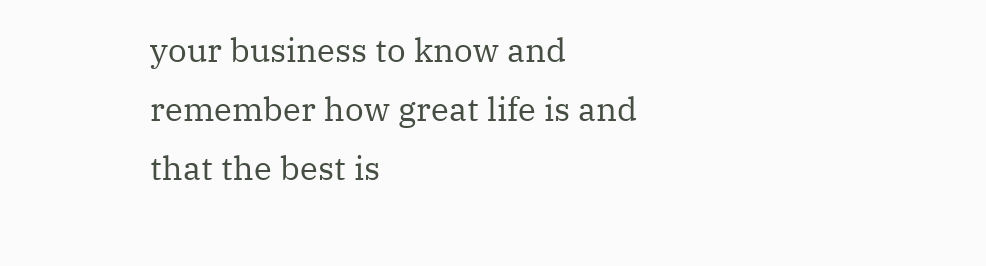your business to know and remember how great life is and that the best is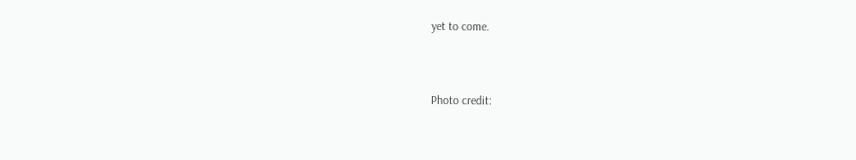yet to come.


Photo credit: